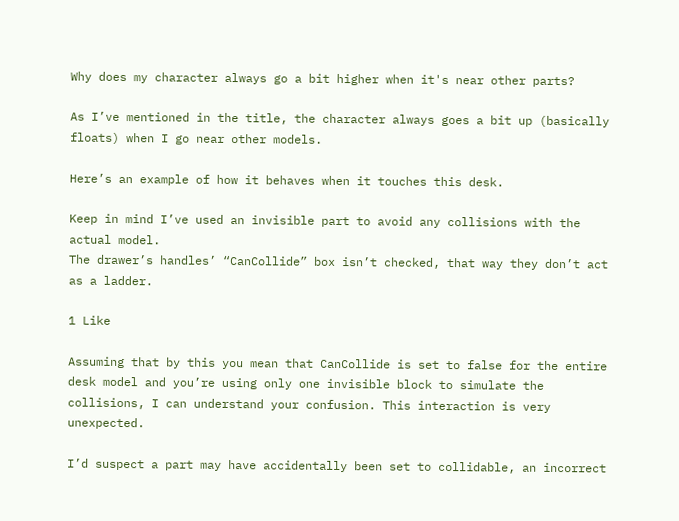Why does my character always go a bit higher when it's near other parts?

As I’ve mentioned in the title, the character always goes a bit up (basically floats) when I go near other models.

Here’s an example of how it behaves when it touches this desk.

Keep in mind I’ve used an invisible part to avoid any collisions with the actual model.
The drawer’s handles’ “CanCollide” box isn’t checked, that way they don’t act as a ladder.

1 Like

Assuming that by this you mean that CanCollide is set to false for the entire desk model and you’re using only one invisible block to simulate the collisions, I can understand your confusion. This interaction is very unexpected.

I’d suspect a part may have accidentally been set to collidable, an incorrect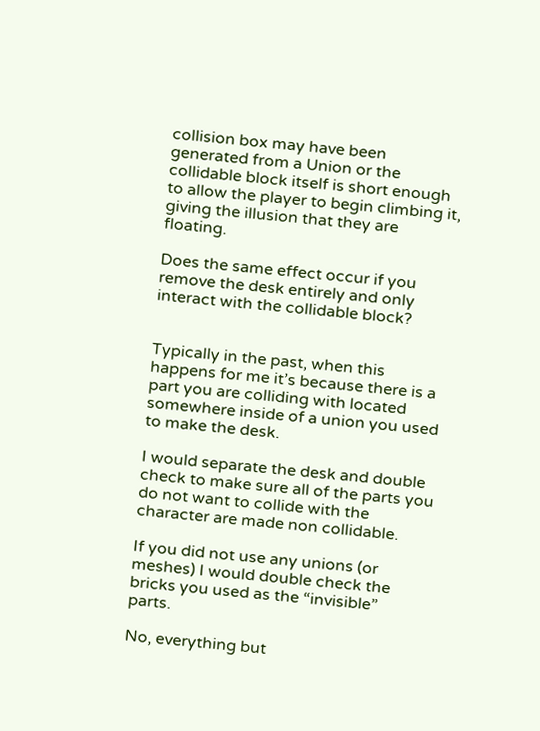collision box may have been generated from a Union or the collidable block itself is short enough to allow the player to begin climbing it, giving the illusion that they are floating.

Does the same effect occur if you remove the desk entirely and only interact with the collidable block?


Typically in the past, when this happens for me it’s because there is a part you are colliding with located somewhere inside of a union you used to make the desk.

I would separate the desk and double check to make sure all of the parts you do not want to collide with the character are made non collidable.

If you did not use any unions (or meshes) I would double check the bricks you used as the “invisible” parts.

No, everything but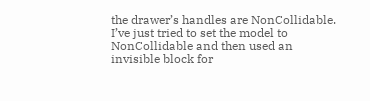the drawer’s handles are NonCollidable.
I’ve just tried to set the model to NonCollidable and then used an invisible block for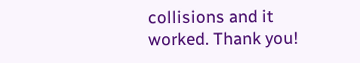collisions and it worked. Thank you!